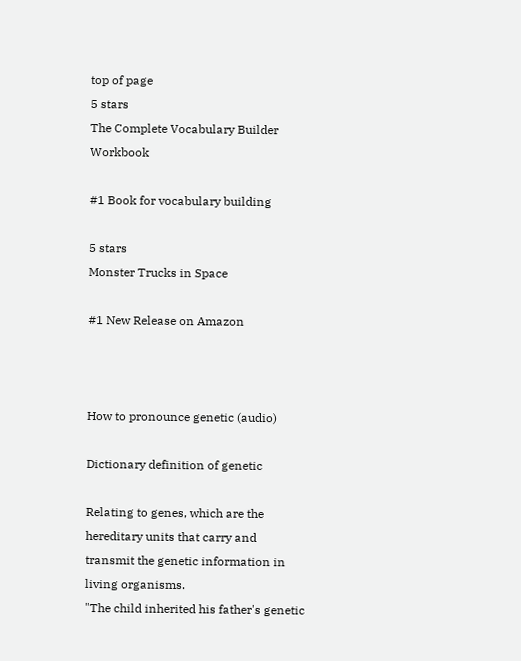top of page
5 stars
The Complete Vocabulary Builder Workbook

#1 Book for vocabulary building

5 stars
Monster Trucks in Space

#1 New Release on Amazon



How to pronounce genetic (audio)

Dictionary definition of genetic

Relating to genes, which are the hereditary units that carry and transmit the genetic information in living organisms.
"The child inherited his father's genetic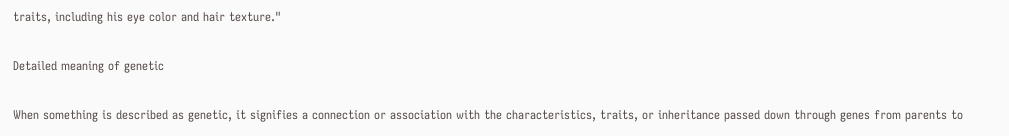traits, including his eye color and hair texture."

Detailed meaning of genetic

When something is described as genetic, it signifies a connection or association with the characteristics, traits, or inheritance passed down through genes from parents to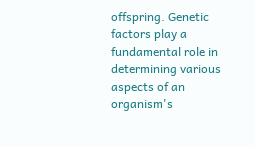offspring. Genetic factors play a fundamental role in determining various aspects of an organism's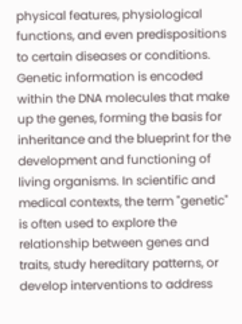physical features, physiological functions, and even predispositions to certain diseases or conditions. Genetic information is encoded within the DNA molecules that make up the genes, forming the basis for inheritance and the blueprint for the development and functioning of living organisms. In scientific and medical contexts, the term "genetic" is often used to explore the relationship between genes and traits, study hereditary patterns, or develop interventions to address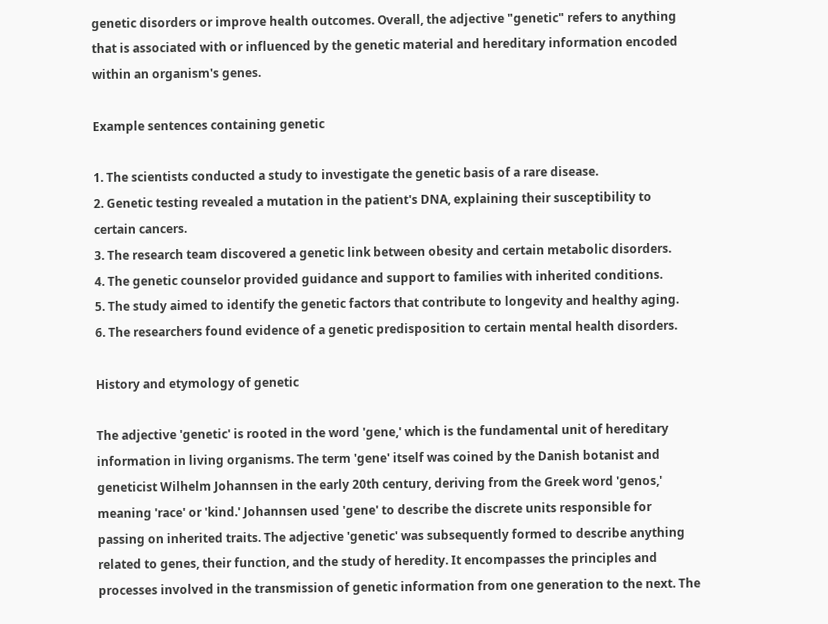genetic disorders or improve health outcomes. Overall, the adjective "genetic" refers to anything that is associated with or influenced by the genetic material and hereditary information encoded within an organism's genes.

Example sentences containing genetic

1. The scientists conducted a study to investigate the genetic basis of a rare disease.
2. Genetic testing revealed a mutation in the patient's DNA, explaining their susceptibility to certain cancers.
3. The research team discovered a genetic link between obesity and certain metabolic disorders.
4. The genetic counselor provided guidance and support to families with inherited conditions.
5. The study aimed to identify the genetic factors that contribute to longevity and healthy aging.
6. The researchers found evidence of a genetic predisposition to certain mental health disorders.

History and etymology of genetic

The adjective 'genetic' is rooted in the word 'gene,' which is the fundamental unit of hereditary information in living organisms. The term 'gene' itself was coined by the Danish botanist and geneticist Wilhelm Johannsen in the early 20th century, deriving from the Greek word 'genos,' meaning 'race' or 'kind.' Johannsen used 'gene' to describe the discrete units responsible for passing on inherited traits. The adjective 'genetic' was subsequently formed to describe anything related to genes, their function, and the study of heredity. It encompasses the principles and processes involved in the transmission of genetic information from one generation to the next. The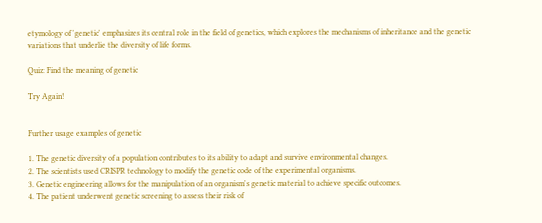etymology of 'genetic' emphasizes its central role in the field of genetics, which explores the mechanisms of inheritance and the genetic variations that underlie the diversity of life forms.

Quiz: Find the meaning of genetic

Try Again!


Further usage examples of genetic

1. The genetic diversity of a population contributes to its ability to adapt and survive environmental changes.
2. The scientists used CRISPR technology to modify the genetic code of the experimental organisms.
3. Genetic engineering allows for the manipulation of an organism's genetic material to achieve specific outcomes.
4. The patient underwent genetic screening to assess their risk of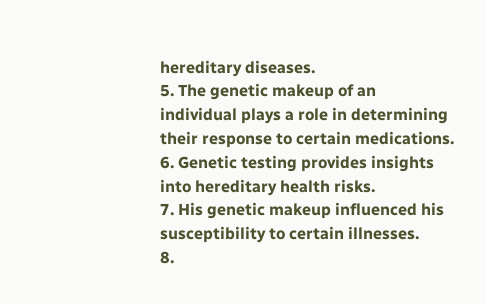hereditary diseases.
5. The genetic makeup of an individual plays a role in determining their response to certain medications.
6. Genetic testing provides insights into hereditary health risks.
7. His genetic makeup influenced his susceptibility to certain illnesses.
8.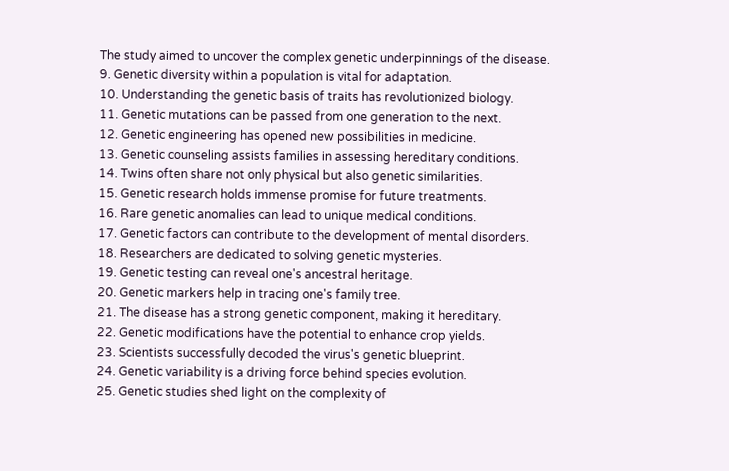The study aimed to uncover the complex genetic underpinnings of the disease.
9. Genetic diversity within a population is vital for adaptation.
10. Understanding the genetic basis of traits has revolutionized biology.
11. Genetic mutations can be passed from one generation to the next.
12. Genetic engineering has opened new possibilities in medicine.
13. Genetic counseling assists families in assessing hereditary conditions.
14. Twins often share not only physical but also genetic similarities.
15. Genetic research holds immense promise for future treatments.
16. Rare genetic anomalies can lead to unique medical conditions.
17. Genetic factors can contribute to the development of mental disorders.
18. Researchers are dedicated to solving genetic mysteries.
19. Genetic testing can reveal one's ancestral heritage.
20. Genetic markers help in tracing one's family tree.
21. The disease has a strong genetic component, making it hereditary.
22. Genetic modifications have the potential to enhance crop yields.
23. Scientists successfully decoded the virus's genetic blueprint.
24. Genetic variability is a driving force behind species evolution.
25. Genetic studies shed light on the complexity of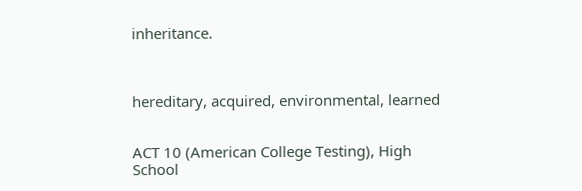inheritance.



hereditary, acquired, environmental, learned


ACT 10 (American College Testing), High School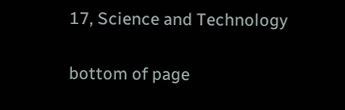17, Science and Technology

bottom of page